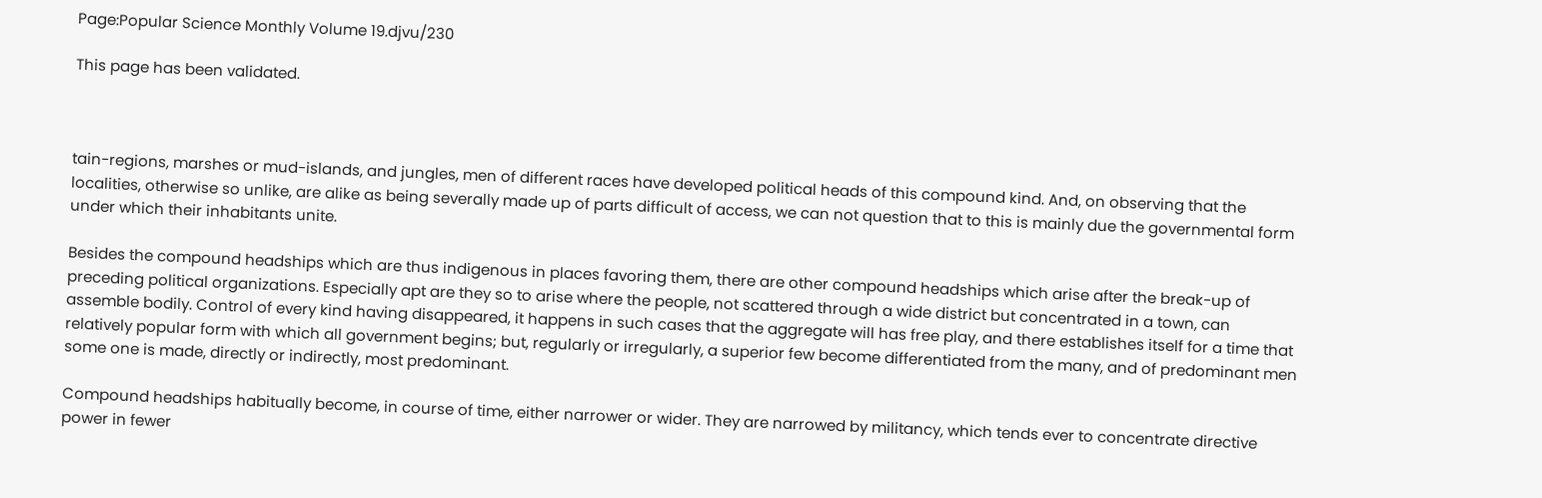Page:Popular Science Monthly Volume 19.djvu/230

This page has been validated.



tain-regions, marshes or mud-islands, and jungles, men of different races have developed political heads of this compound kind. And, on observing that the localities, otherwise so unlike, are alike as being severally made up of parts difficult of access, we can not question that to this is mainly due the governmental form under which their inhabitants unite.

Besides the compound headships which are thus indigenous in places favoring them, there are other compound headships which arise after the break-up of preceding political organizations. Especially apt are they so to arise where the people, not scattered through a wide district but concentrated in a town, can assemble bodily. Control of every kind having disappeared, it happens in such cases that the aggregate will has free play, and there establishes itself for a time that relatively popular form with which all government begins; but, regularly or irregularly, a superior few become differentiated from the many, and of predominant men some one is made, directly or indirectly, most predominant.

Compound headships habitually become, in course of time, either narrower or wider. They are narrowed by militancy, which tends ever to concentrate directive power in fewer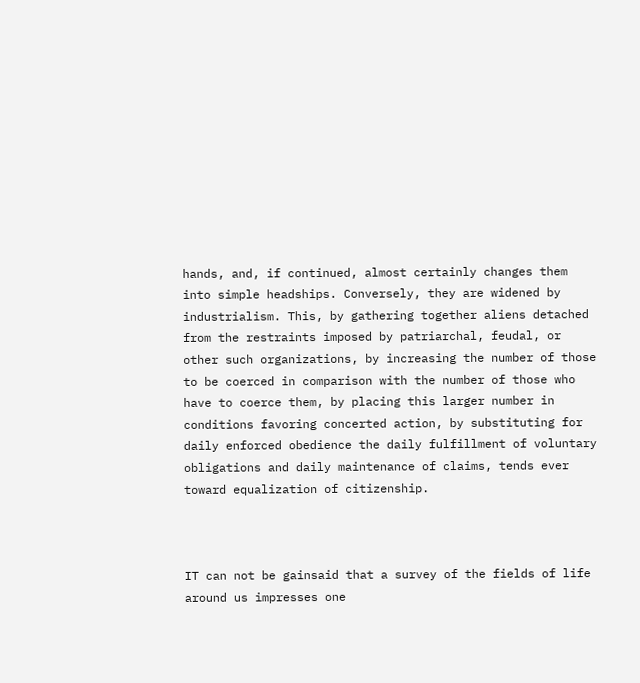hands, and, if continued, almost certainly changes them into simple headships. Conversely, they are widened by industrialism. This, by gathering together aliens detached from the restraints imposed by patriarchal, feudal, or other such organizations, by increasing the number of those to be coerced in comparison with the number of those who have to coerce them, by placing this larger number in conditions favoring concerted action, by substituting for daily enforced obedience the daily fulfillment of voluntary obligations and daily maintenance of claims, tends ever toward equalization of citizenship.



IT can not be gainsaid that a survey of the fields of life around us impresses one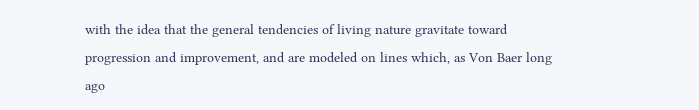with the idea that the general tendencies of living nature gravitate toward progression and improvement, and are modeled on lines which, as Von Baer long ago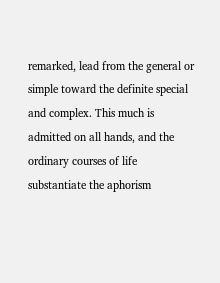remarked, lead from the general or simple toward the definite special and complex. This much is admitted on all hands, and the ordinary courses of life substantiate the aphorism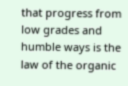that progress from low grades and humble ways is the law of the organic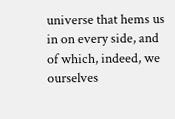universe that hems us in on every side, and of which, indeed, we ourselves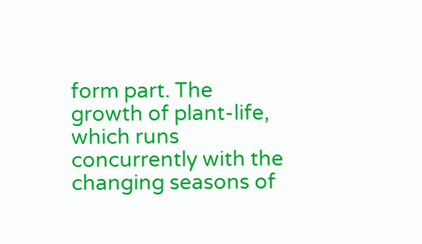form part. The growth of plant-life, which runs concurrently with the changing seasons of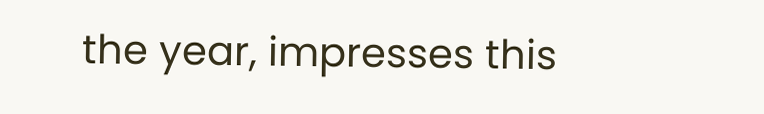the year, impresses this